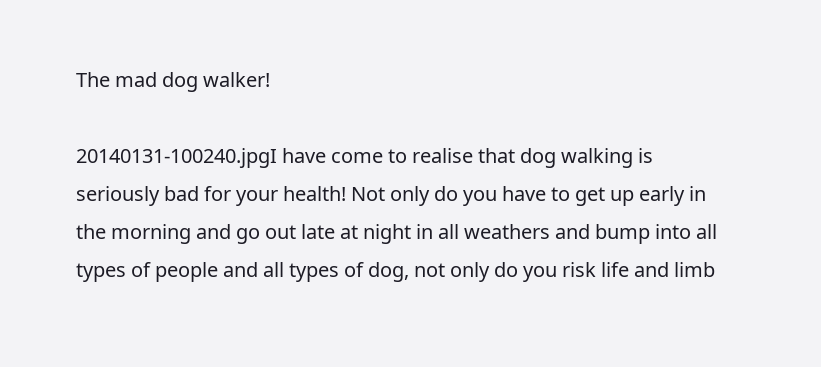The mad dog walker!

20140131-100240.jpgI have come to realise that dog walking is seriously bad for your health! Not only do you have to get up early in the morning and go out late at night in all weathers and bump into all types of people and all types of dog, not only do you risk life and limb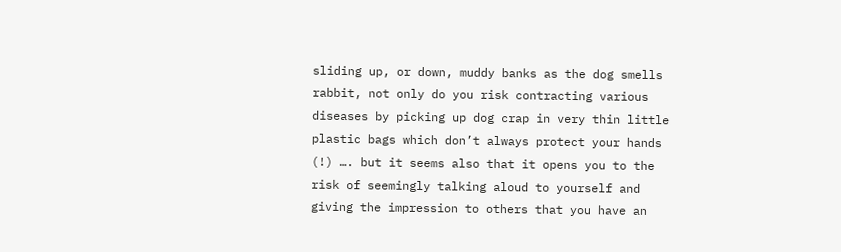sliding up, or down, muddy banks as the dog smells rabbit, not only do you risk contracting various diseases by picking up dog crap in very thin little plastic bags which don’t always protect your hands (!) …. but it seems also that it opens you to the risk of seemingly talking aloud to yourself and giving the impression to others that you have an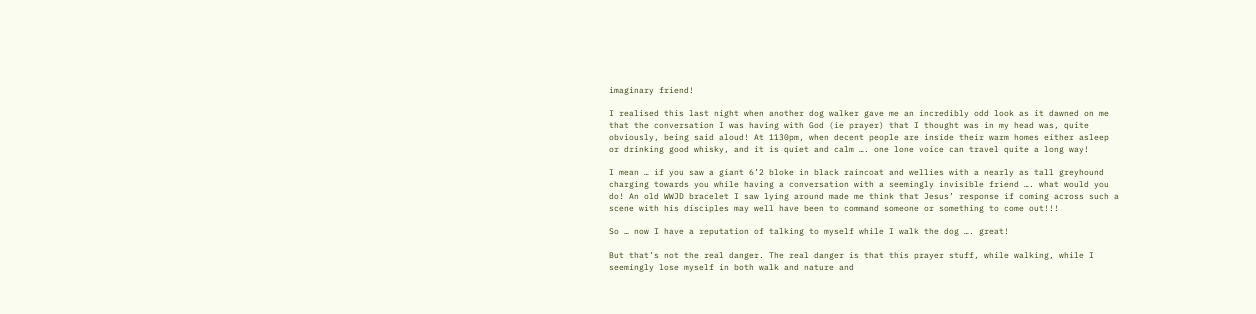imaginary friend!

I realised this last night when another dog walker gave me an incredibly odd look as it dawned on me that the conversation I was having with God (ie prayer) that I thought was in my head was, quite obviously, being said aloud! At 1130pm, when decent people are inside their warm homes either asleep or drinking good whisky, and it is quiet and calm …. one lone voice can travel quite a long way!

I mean … if you saw a giant 6’2 bloke in black raincoat and wellies with a nearly as tall greyhound charging towards you while having a conversation with a seemingly invisible friend …. what would you do! An old WWJD bracelet I saw lying around made me think that Jesus’ response if coming across such a scene with his disciples may well have been to command someone or something to come out!!!

So … now I have a reputation of talking to myself while I walk the dog …. great!

But that’s not the real danger. The real danger is that this prayer stuff, while walking, while I seemingly lose myself in both walk and nature and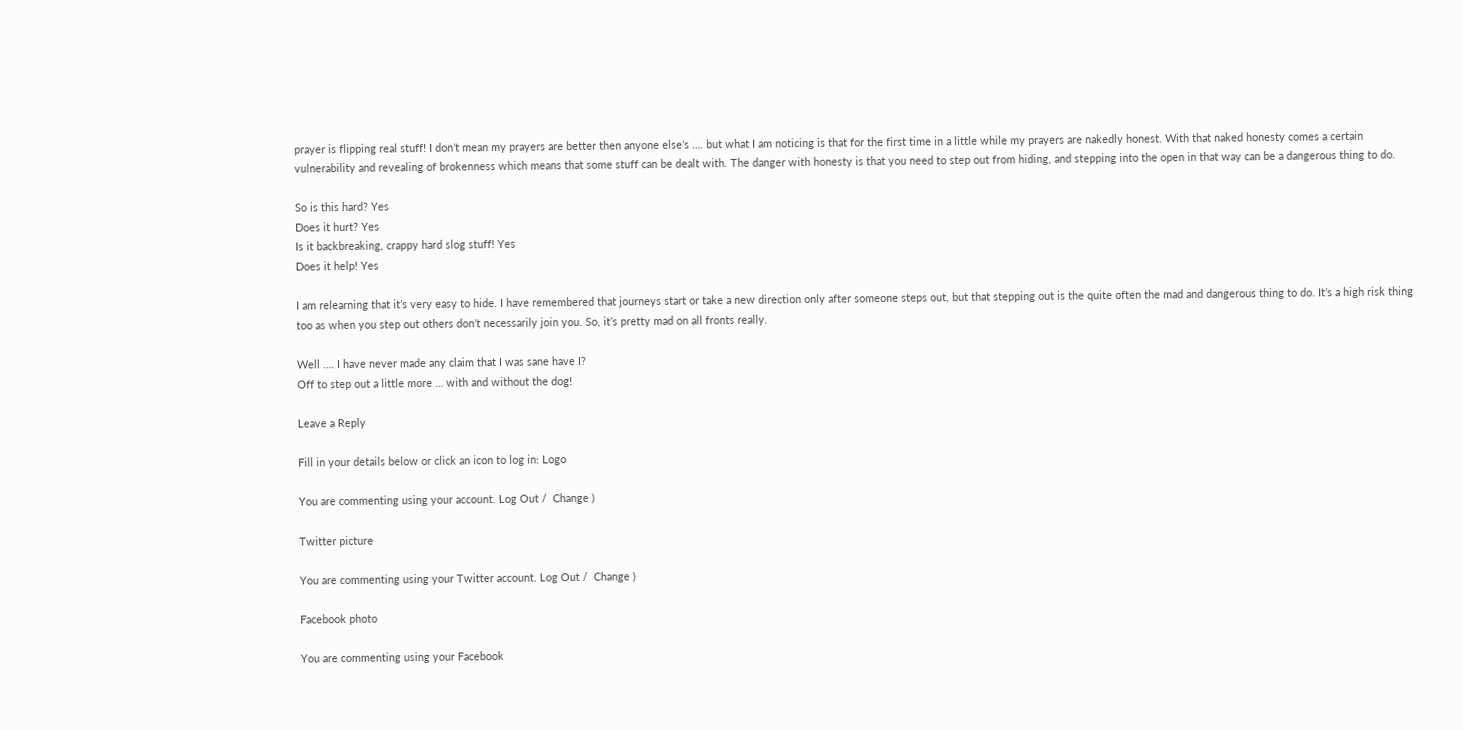prayer is flipping real stuff! I don’t mean my prayers are better then anyone else’s …. but what I am noticing is that for the first time in a little while my prayers are nakedly honest. With that naked honesty comes a certain vulnerability and revealing of brokenness which means that some stuff can be dealt with. The danger with honesty is that you need to step out from hiding, and stepping into the open in that way can be a dangerous thing to do.

So is this hard? Yes
Does it hurt? Yes
Is it backbreaking, crappy hard slog stuff! Yes
Does it help! Yes

I am relearning that it’s very easy to hide. I have remembered that journeys start or take a new direction only after someone steps out, but that stepping out is the quite often the mad and dangerous thing to do. It’s a high risk thing too as when you step out others don’t necessarily join you. So, it’s pretty mad on all fronts really.

Well …. I have never made any claim that I was sane have I?
Off to step out a little more … with and without the dog!

Leave a Reply

Fill in your details below or click an icon to log in: Logo

You are commenting using your account. Log Out /  Change )

Twitter picture

You are commenting using your Twitter account. Log Out /  Change )

Facebook photo

You are commenting using your Facebook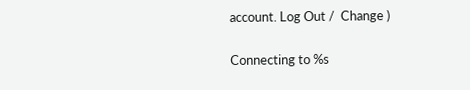account. Log Out /  Change )

Connecting to %s